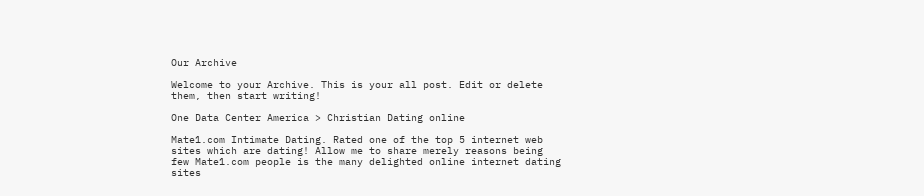Our Archive

Welcome to your Archive. This is your all post. Edit or delete them, then start writing!

One Data Center America > Christian Dating online

Mate1.com Intimate Dating. Rated one of the top 5 internet web sites which are dating! Allow me to share merely reasons being few Mate1.com people is the many delighted online internet dating sites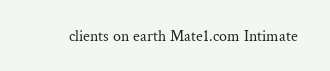clients on earth Mate1.com Intimate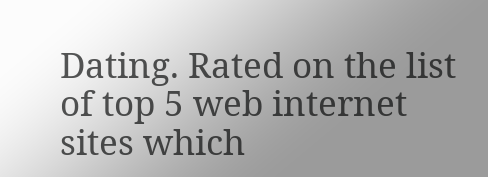Dating. Rated on the list of top 5 web internet sites which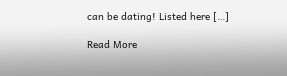can be dating! Listed here […]

Read More